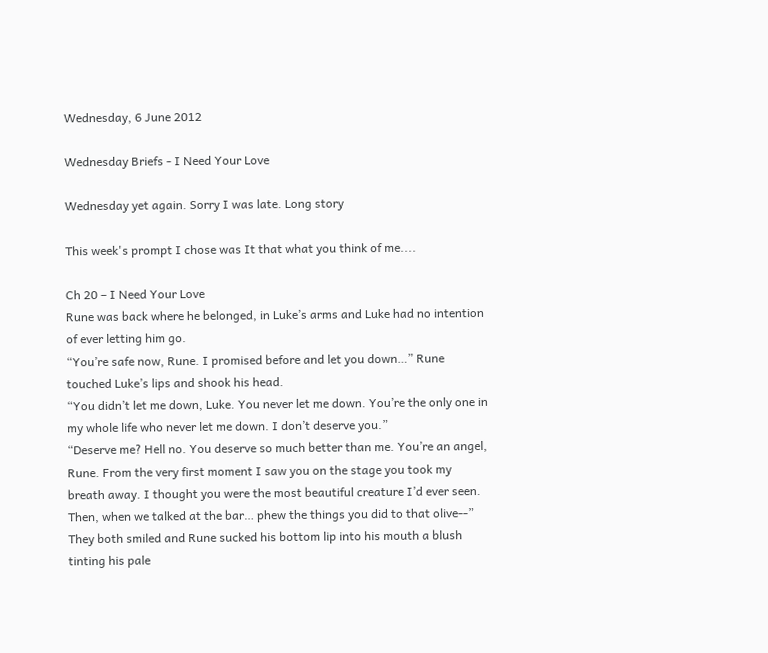Wednesday, 6 June 2012

Wednesday Briefs - I Need Your Love

Wednesday yet again. Sorry I was late. Long story

This week's prompt I chose was It that what you think of me....

Ch 20 – I Need Your Love
Rune was back where he belonged, in Luke’s arms and Luke had no intention of ever letting him go.
“You’re safe now, Rune. I promised before and let you down…” Rune touched Luke’s lips and shook his head.
“You didn’t let me down, Luke. You never let me down. You’re the only one in my whole life who never let me down. I don’t deserve you.”
“Deserve me? Hell no. You deserve so much better than me. You’re an angel, Rune. From the very first moment I saw you on the stage you took my breath away. I thought you were the most beautiful creature I’d ever seen. Then, when we talked at the bar… phew the things you did to that olive--” They both smiled and Rune sucked his bottom lip into his mouth a blush tinting his pale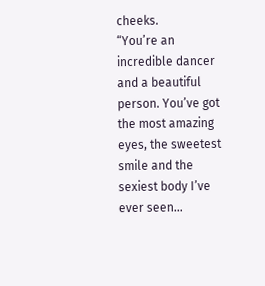cheeks.
“You’re an incredible dancer and a beautiful person. You’ve got the most amazing eyes, the sweetest smile and the sexiest body I’ve ever seen…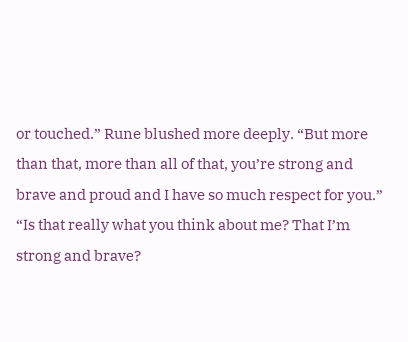or touched.” Rune blushed more deeply. “But more than that, more than all of that, you’re strong and brave and proud and I have so much respect for you.”
“Is that really what you think about me? That I’m strong and brave?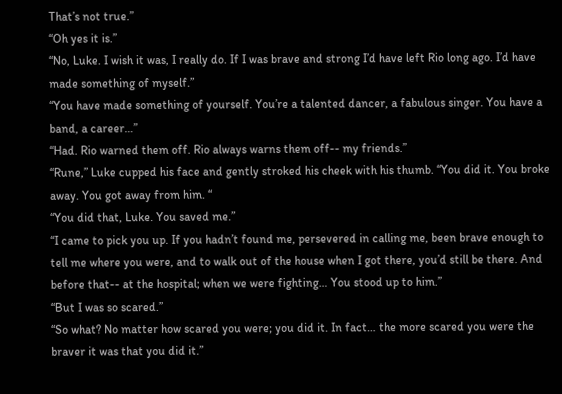That’s not true.”
“Oh yes it is.”
“No, Luke. I wish it was, I really do. If I was brave and strong I’d have left Rio long ago. I’d have made something of myself.”
“You have made something of yourself. You’re a talented dancer, a fabulous singer. You have a band, a career…”
“Had. Rio warned them off. Rio always warns them off-- my friends.”
“Rune,” Luke cupped his face and gently stroked his cheek with his thumb. “You did it. You broke away. You got away from him. “
“You did that, Luke. You saved me.”
“I came to pick you up. If you hadn’t found me, persevered in calling me, been brave enough to tell me where you were, and to walk out of the house when I got there, you’d still be there. And before that-- at the hospital; when we were fighting… You stood up to him.”
“But I was so scared.”
“So what? No matter how scared you were; you did it. In fact… the more scared you were the braver it was that you did it.”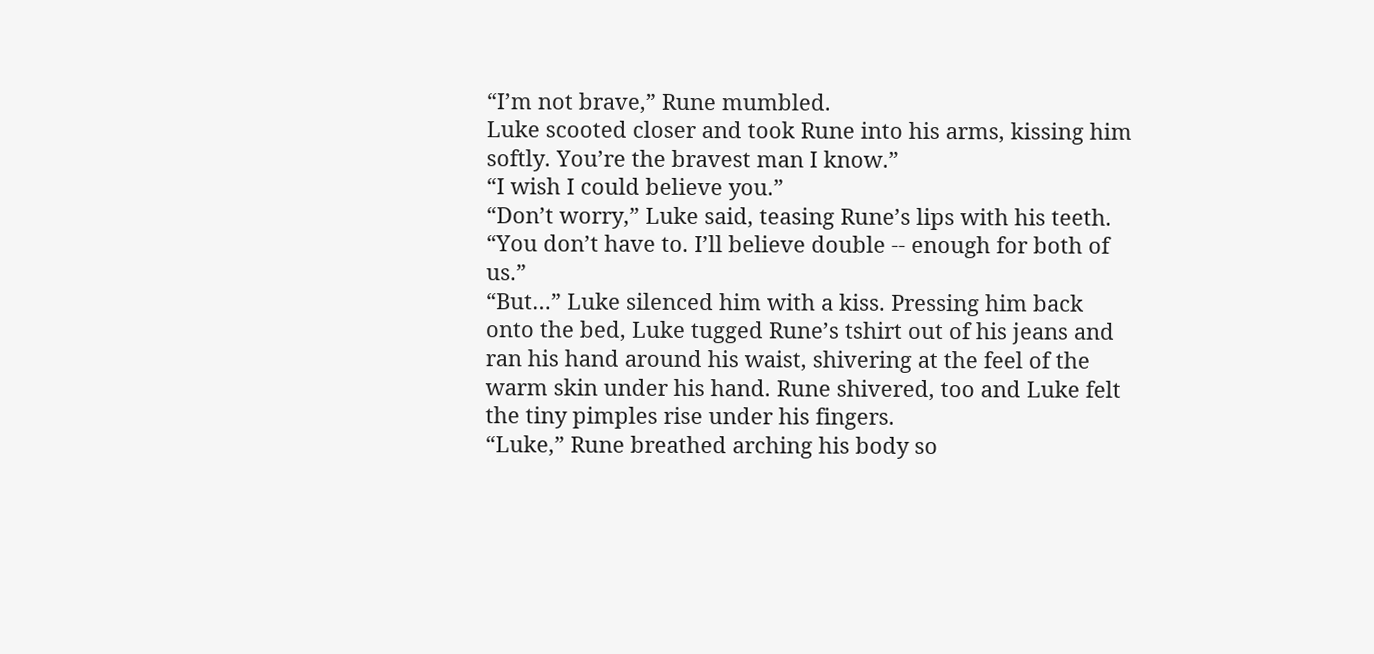“I’m not brave,” Rune mumbled.
Luke scooted closer and took Rune into his arms, kissing him softly. You’re the bravest man I know.”
“I wish I could believe you.”
“Don’t worry,” Luke said, teasing Rune’s lips with his teeth. “You don’t have to. I’ll believe double -- enough for both of us.”
“But…” Luke silenced him with a kiss. Pressing him back onto the bed, Luke tugged Rune’s tshirt out of his jeans and ran his hand around his waist, shivering at the feel of the warm skin under his hand. Rune shivered, too and Luke felt the tiny pimples rise under his fingers.
“Luke,” Rune breathed arching his body so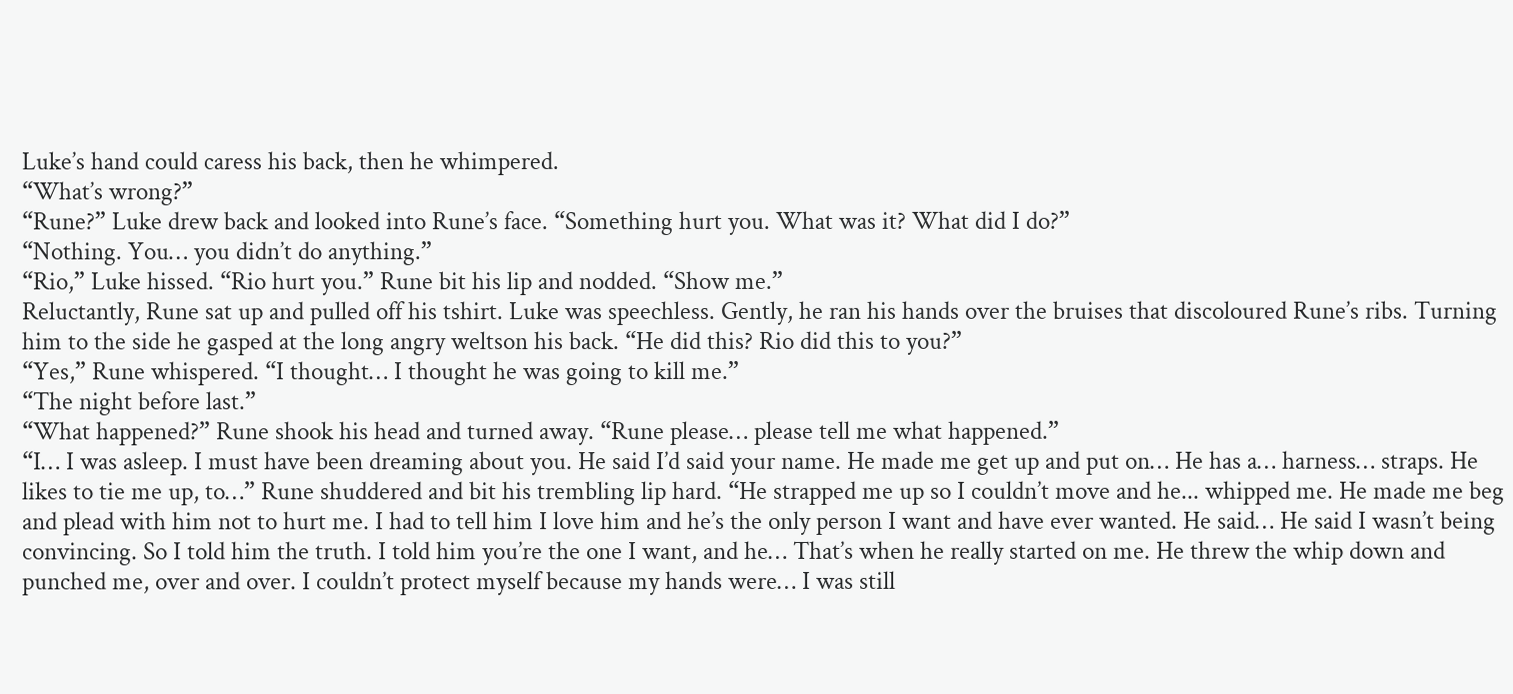Luke’s hand could caress his back, then he whimpered.
“What’s wrong?”
“Rune?” Luke drew back and looked into Rune’s face. “Something hurt you. What was it? What did I do?”
“Nothing. You… you didn’t do anything.”
“Rio,” Luke hissed. “Rio hurt you.” Rune bit his lip and nodded. “Show me.”
Reluctantly, Rune sat up and pulled off his tshirt. Luke was speechless. Gently, he ran his hands over the bruises that discoloured Rune’s ribs. Turning him to the side he gasped at the long angry weltson his back. “He did this? Rio did this to you?”
“Yes,” Rune whispered. “I thought… I thought he was going to kill me.”
“The night before last.”
“What happened?” Rune shook his head and turned away. “Rune please… please tell me what happened.”
“I… I was asleep. I must have been dreaming about you. He said I’d said your name. He made me get up and put on… He has a… harness… straps. He likes to tie me up, to…” Rune shuddered and bit his trembling lip hard. “He strapped me up so I couldn’t move and he... whipped me. He made me beg and plead with him not to hurt me. I had to tell him I love him and he’s the only person I want and have ever wanted. He said… He said I wasn’t being convincing. So I told him the truth. I told him you’re the one I want, and he… That’s when he really started on me. He threw the whip down and punched me, over and over. I couldn’t protect myself because my hands were… I was still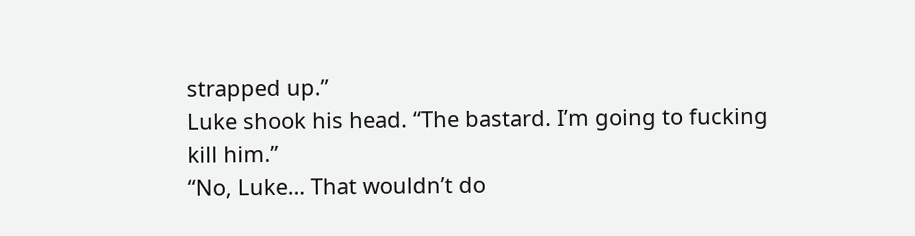strapped up.”
Luke shook his head. “The bastard. I’m going to fucking kill him.”
“No, Luke… That wouldn’t do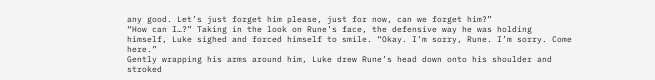any good. Let’s just forget him please, just for now, can we forget him?”
“How can I…?” Taking in the look on Rune’s face, the defensive way he was holding himself, Luke sighed and forced himself to smile. “Okay. I’m sorry, Rune. I’m sorry. Come here.”
Gently wrapping his arms around him, Luke drew Rune’s head down onto his shoulder and stroked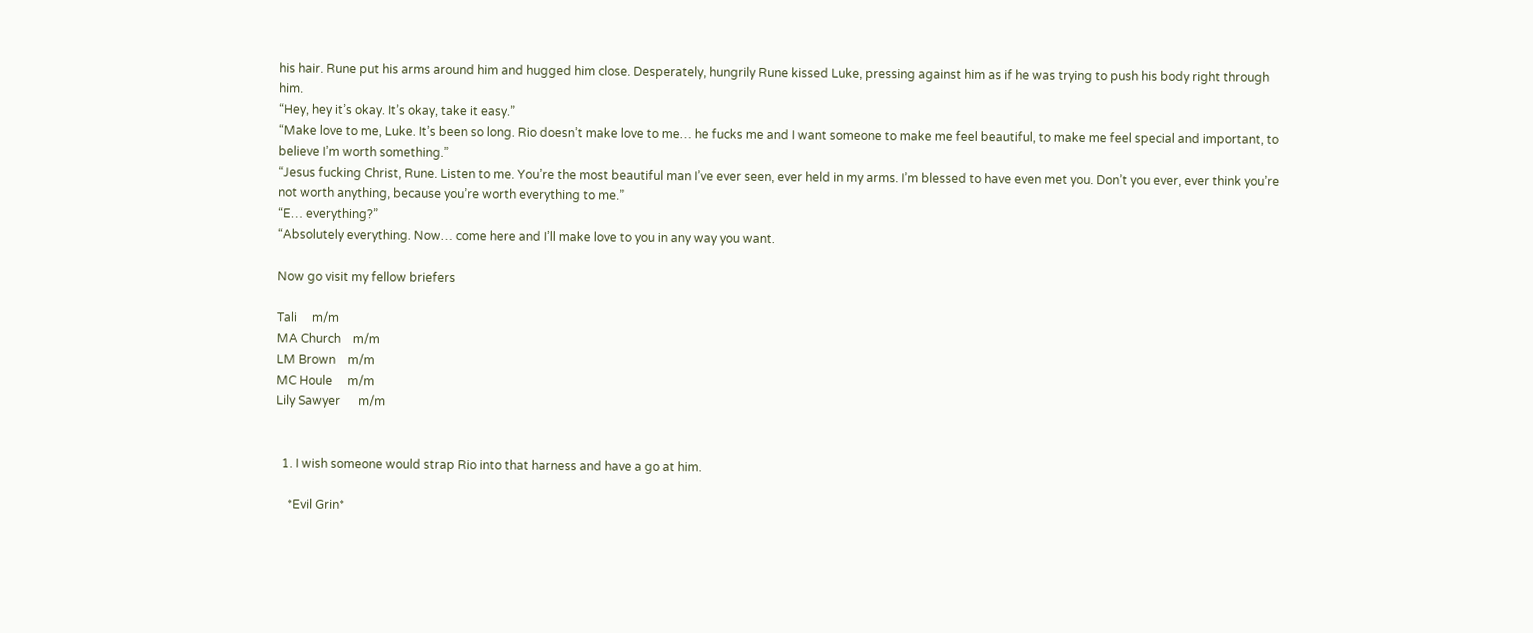his hair. Rune put his arms around him and hugged him close. Desperately, hungrily Rune kissed Luke, pressing against him as if he was trying to push his body right through him.
“Hey, hey it’s okay. It’s okay, take it easy.”
“Make love to me, Luke. It’s been so long. Rio doesn’t make love to me… he fucks me and I want someone to make me feel beautiful, to make me feel special and important, to believe I’m worth something.”
“Jesus fucking Christ, Rune. Listen to me. You’re the most beautiful man I’ve ever seen, ever held in my arms. I’m blessed to have even met you. Don’t you ever, ever think you’re not worth anything, because you’re worth everything to me.”
“E… everything?”
“Absolutely everything. Now… come here and I’ll make love to you in any way you want.

Now go visit my fellow briefers

Tali     m/m
MA Church    m/m
LM Brown    m/m
MC Houle     m/m
Lily Sawyer      m/m


  1. I wish someone would strap Rio into that harness and have a go at him.

    *Evil Grin*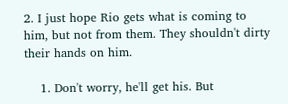2. I just hope Rio gets what is coming to him, but not from them. They shouldn't dirty their hands on him.

    1. Don't worry, he'll get his. But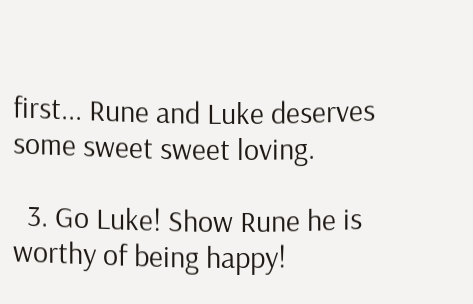first... Rune and Luke deserves some sweet sweet loving.

  3. Go Luke! Show Rune he is worthy of being happy!